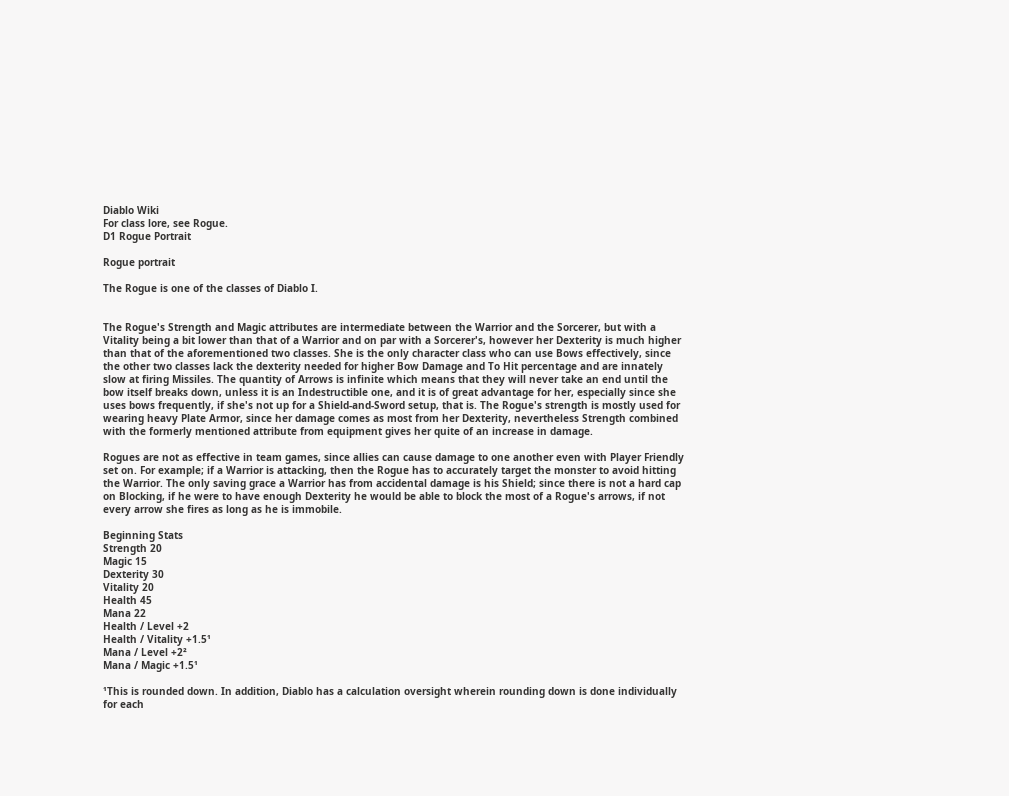Diablo Wiki
For class lore, see Rogue.
D1 Rogue Portrait

Rogue portrait

The Rogue is one of the classes of Diablo I.


The Rogue's Strength and Magic attributes are intermediate between the Warrior and the Sorcerer, but with a Vitality being a bit lower than that of a Warrior and on par with a Sorcerer's, however her Dexterity is much higher than that of the aforementioned two classes. She is the only character class who can use Bows effectively, since the other two classes lack the dexterity needed for higher Bow Damage and To Hit percentage and are innately slow at firing Missiles. The quantity of Arrows is infinite which means that they will never take an end until the bow itself breaks down, unless it is an Indestructible one, and it is of great advantage for her, especially since she uses bows frequently, if she's not up for a Shield-and-Sword setup, that is. The Rogue's strength is mostly used for wearing heavy Plate Armor, since her damage comes as most from her Dexterity, nevertheless Strength combined with the formerly mentioned attribute from equipment gives her quite of an increase in damage.

Rogues are not as effective in team games, since allies can cause damage to one another even with Player Friendly set on. For example; if a Warrior is attacking, then the Rogue has to accurately target the monster to avoid hitting the Warrior. The only saving grace a Warrior has from accidental damage is his Shield; since there is not a hard cap on Blocking, if he were to have enough Dexterity he would be able to block the most of a Rogue's arrows, if not every arrow she fires as long as he is immobile.

Beginning Stats
Strength 20
Magic 15
Dexterity 30
Vitality 20
Health 45
Mana 22
Health / Level +2
Health / Vitality +1.5¹
Mana / Level +2²
Mana / Magic +1.5¹

¹This is rounded down. In addition, Diablo has a calculation oversight wherein rounding down is done individually for each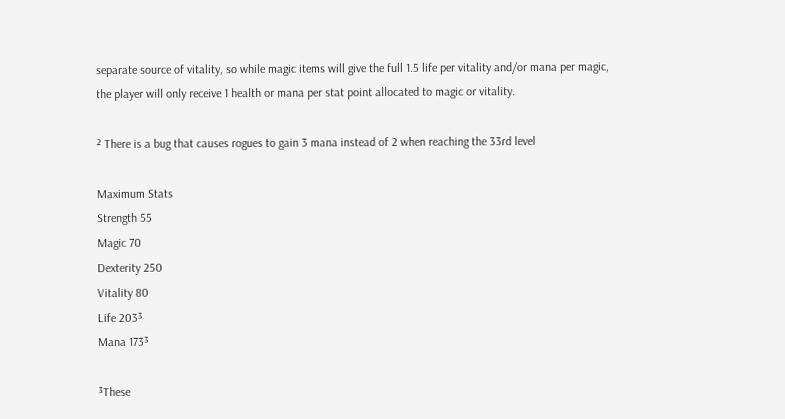separate source of vitality, so while magic items will give the full 1.5 life per vitality and/or mana per magic, the player will only receive 1 health or mana per stat point allocated to magic or vitality.

² There is a bug that causes rogues to gain 3 mana instead of 2 when reaching the 33rd level

Maximum Stats
Strength 55
Magic 70
Dexterity 250
Vitality 80
Life 203³
Mana 173³

³These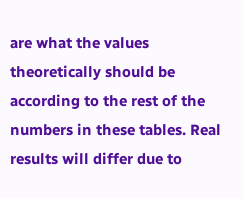are what the values theoretically should be according to the rest of the numbers in these tables. Real results will differ due to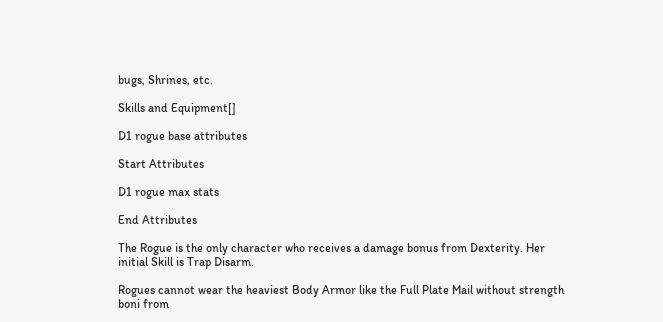bugs, Shrines, etc.

Skills and Equipment[]

D1 rogue base attributes

Start Attributes

D1 rogue max stats

End Attributes

The Rogue is the only character who receives a damage bonus from Dexterity. Her initial Skill is Trap Disarm.

Rogues cannot wear the heaviest Body Armor like the Full Plate Mail without strength boni from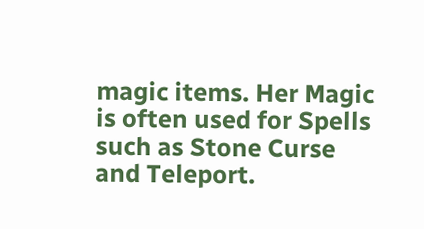magic items. Her Magic is often used for Spells such as Stone Curse and Teleport.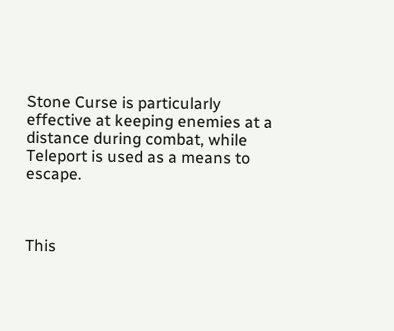Stone Curse is particularly effective at keeping enemies at a distance during combat, while Teleport is used as a means to escape.



This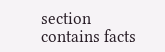section contains facts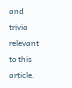and trivia relevant to this article.